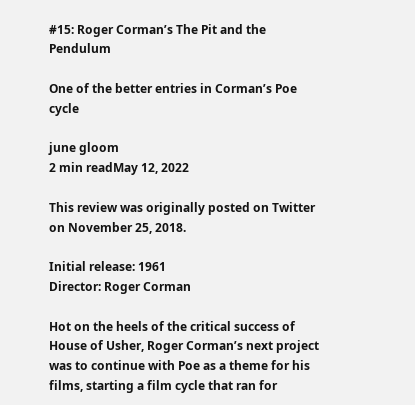#15: Roger Corman’s The Pit and the Pendulum

One of the better entries in Corman’s Poe cycle

june gloom
2 min readMay 12, 2022

This review was originally posted on Twitter on November 25, 2018.

Initial release: 1961
Director: Roger Corman

Hot on the heels of the critical success of House of Usher, Roger Corman’s next project was to continue with Poe as a theme for his films, starting a film cycle that ran for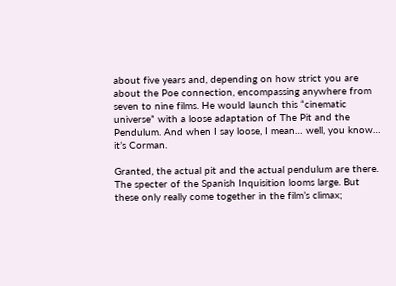about five years and, depending on how strict you are about the Poe connection, encompassing anywhere from seven to nine films. He would launch this “cinematic universe” with a loose adaptation of The Pit and the Pendulum. And when I say loose, I mean… well, you know… it’s Corman.

Granted, the actual pit and the actual pendulum are there. The specter of the Spanish Inquisition looms large. But these only really come together in the film’s climax;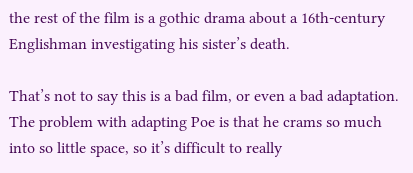the rest of the film is a gothic drama about a 16th-century Englishman investigating his sister’s death.

That’s not to say this is a bad film, or even a bad adaptation. The problem with adapting Poe is that he crams so much into so little space, so it’s difficult to really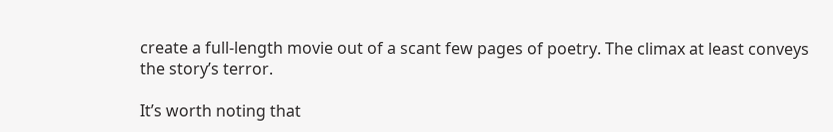create a full-length movie out of a scant few pages of poetry. The climax at least conveys the story’s terror.

It’s worth noting that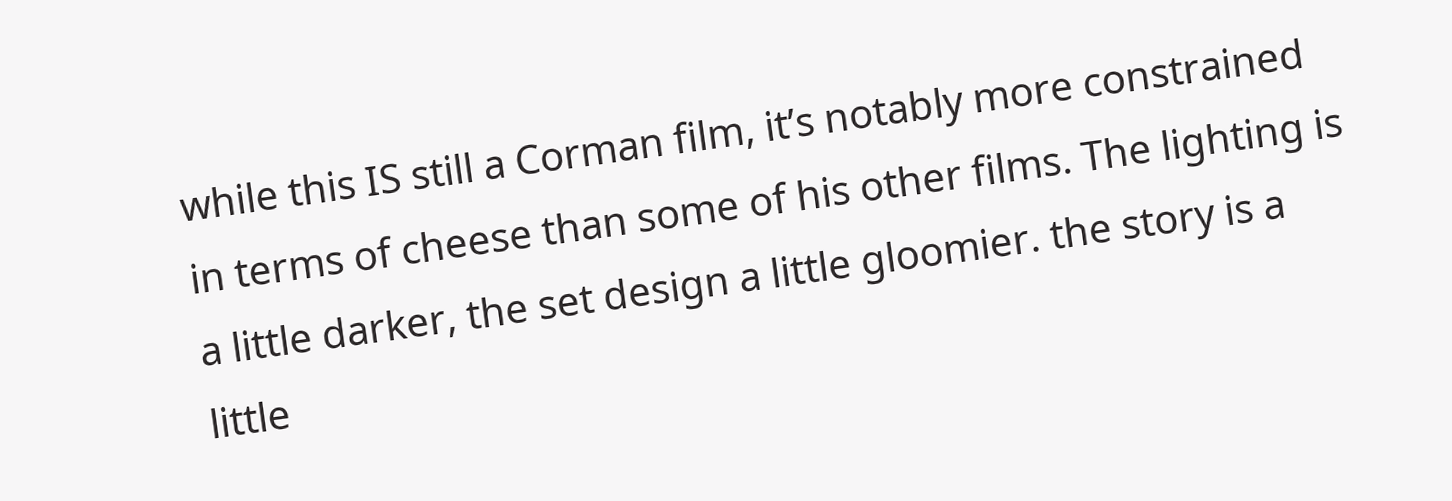while this IS still a Corman film, it’s notably more constrained in terms of cheese than some of his other films. The lighting is a little darker, the set design a little gloomier. the story is a little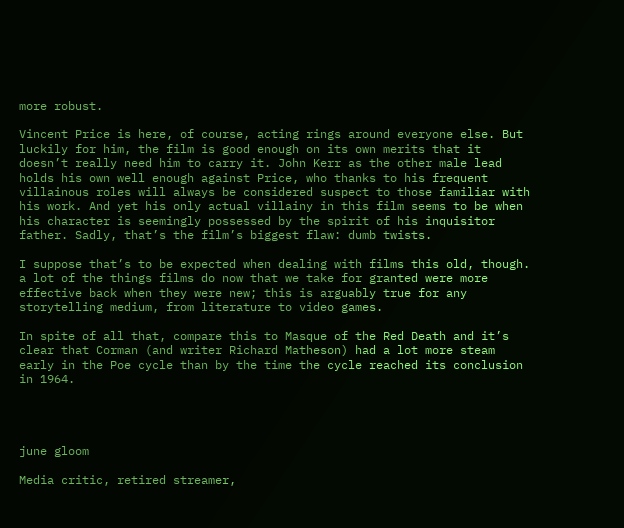more robust.

Vincent Price is here, of course, acting rings around everyone else. But luckily for him, the film is good enough on its own merits that it doesn’t really need him to carry it. John Kerr as the other male lead holds his own well enough against Price, who thanks to his frequent villainous roles will always be considered suspect to those familiar with his work. And yet his only actual villainy in this film seems to be when his character is seemingly possessed by the spirit of his inquisitor father. Sadly, that’s the film’s biggest flaw: dumb twists.

I suppose that’s to be expected when dealing with films this old, though. a lot of the things films do now that we take for granted were more effective back when they were new; this is arguably true for any storytelling medium, from literature to video games.

In spite of all that, compare this to Masque of the Red Death and it’s clear that Corman (and writer Richard Matheson) had a lot more steam early in the Poe cycle than by the time the cycle reached its conclusion in 1964.




june gloom

Media critic, retired streamer,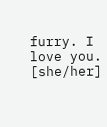furry. I love you. [she/her]